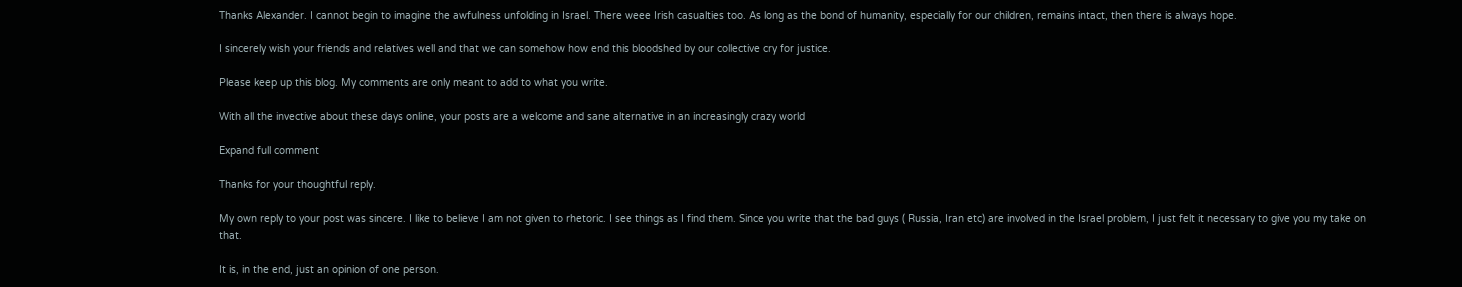Thanks Alexander. I cannot begin to imagine the awfulness unfolding in Israel. There weee Irish casualties too. As long as the bond of humanity, especially for our children, remains intact, then there is always hope.

I sincerely wish your friends and relatives well and that we can somehow how end this bloodshed by our collective cry for justice.

Please keep up this blog. My comments are only meant to add to what you write.

With all the invective about these days online, your posts are a welcome and sane alternative in an increasingly crazy world

Expand full comment

Thanks for your thoughtful reply.

My own reply to your post was sincere. I like to believe I am not given to rhetoric. I see things as I find them. Since you write that the bad guys ( Russia, Iran etc) are involved in the Israel problem, I just felt it necessary to give you my take on that.

It is, in the end, just an opinion of one person.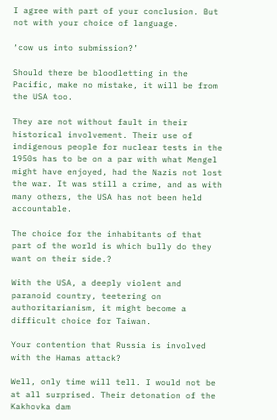I agree with part of your conclusion. But not with your choice of language.

‘cow us into submission?’

Should there be bloodletting in the Pacific, make no mistake, it will be from the USA too.

They are not without fault in their historical involvement. Their use of indigenous people for nuclear tests in the 1950s has to be on a par with what Mengel might have enjoyed, had the Nazis not lost the war. It was still a crime, and as with many others, the USA has not been held accountable.

The choice for the inhabitants of that part of the world is which bully do they want on their side.?

With the USA, a deeply violent and paranoid country, teetering on authoritarianism, it might become a difficult choice for Taiwan.

Your contention that Russia is involved with the Hamas attack?

Well, only time will tell. I would not be at all surprised. Their detonation of the Kakhovka dam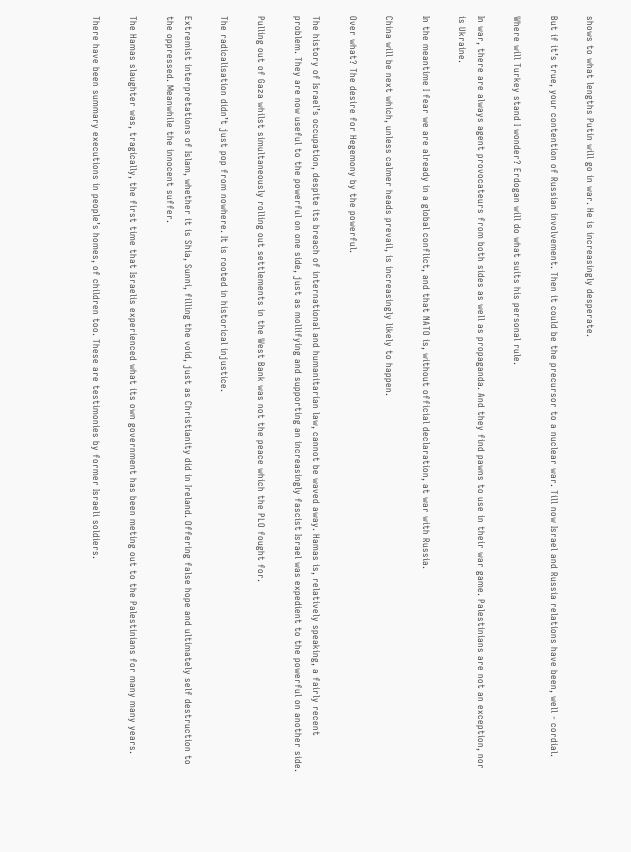shows to what lengths Putin will go in war. He is increasingly desperate.

But if it’s true, your contention of Russian involvement. Then it could be the precursor to a nuclear war. Till now Israel and Russia relations have been, well - cordial.

Where will Turkey stand I wonder? Erdogan will do what suits his personal rule.

In war, there are always agent provocateurs from both sides as well as propaganda. And they find pawns to use in their war game. Palestinians are not an exception, nor is Ukraine.

In the meantime I fear we are already in a global conflict, and that NATO is, without official declaration, at war with Russia.

China will be next which, unless calmer heads prevail, is increasingly likely to happen.

Over what? The desire for Hegemony by the powerful.

The history of Israel’s occupation, despite its breach of international and humanitarian law, cannot be waved away. Hamas is, relatively speaking, a fairly recent problem. They are now useful to the powerful on one side, just as mollifying and supporting an increasingly fascist Israel was expedient to the powerful on another side.

Pulling out of Gaza whilst simultaneously rolling out settlements in the West Bank was not the peace which the PLO fought for.

The radicalisation didn’t just pop from nowhere. It is rooted in historical injustice.

Extremist interpretations of Islam, whether it is Shia, Sunni, filling the void, just as Christianity did in Ireland. Offering false hope and ultimately self destruction to the oppressed. Meanwhile the innocent suffer.

The Hamas slaughter was, tragically, the first time that Israelis experienced what its own government has been meting out to the Palestinians for many many years.

There have been summary executions in people’s homes, of children too. These are testimonies by former Israeli soldiers.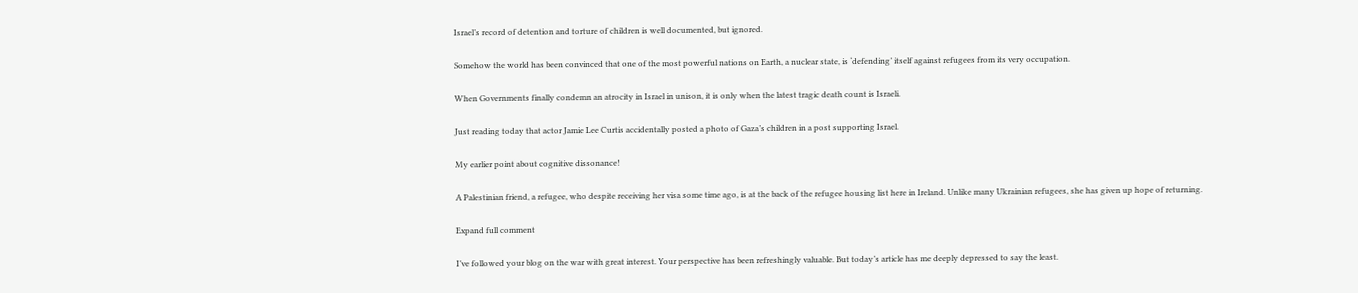Israel’s record of detention and torture of children is well documented, but ignored.

Somehow the world has been convinced that one of the most powerful nations on Earth, a nuclear state, is ‘defending’ itself against refugees from its very occupation.

When Governments finally condemn an atrocity in Israel in unison, it is only when the latest tragic death count is Israeli.

Just reading today that actor Jamie Lee Curtis accidentally posted a photo of Gaza’s children in a post supporting Israel.

My earlier point about cognitive dissonance!

A Palestinian friend, a refugee, who despite receiving her visa some time ago, is at the back of the refugee housing list here in Ireland. Unlike many Ukrainian refugees, she has given up hope of returning.

Expand full comment

I’ve followed your blog on the war with great interest. Your perspective has been refreshingly valuable. But today’s article has me deeply depressed to say the least.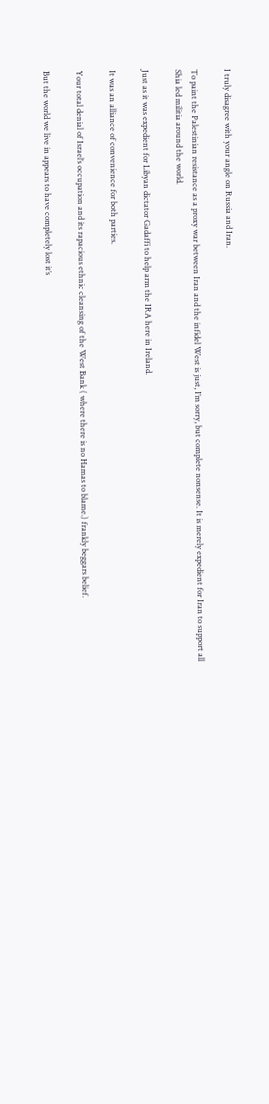I truly disagree with your angle on Russia and Iran.

To paint the Palestinian resistance as a proxy war between Iran and the infidel West is just, I’m sorry, but complete nonsense. It is merely expedient for Iran to support all Shia led militia around the world.

Just as it was expedient for Libyan dictator Gadaffi to help arm the IRA here in Ireland.

It was an alliance of convenience for both parties.

Your total denial of Israel’s occupation and its rapacious ethnic cleansing of the West Bank ( where there is no Hamas to blame.) frankly beggars belief.

But the world we live in appears to have completely lost it’s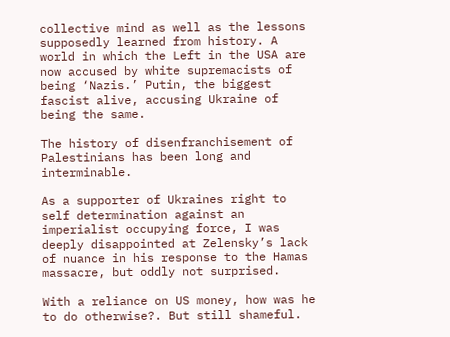collective mind as well as the lessons supposedly learned from history. A world in which the Left in the USA are now accused by white supremacists of being ‘Nazis.’ Putin, the biggest fascist alive, accusing Ukraine of being the same.

The history of disenfranchisement of Palestinians has been long and interminable.

As a supporter of Ukraines right to self determination against an imperialist occupying force, I was deeply disappointed at Zelensky’s lack of nuance in his response to the Hamas massacre, but oddly not surprised.

With a reliance on US money, how was he to do otherwise?. But still shameful.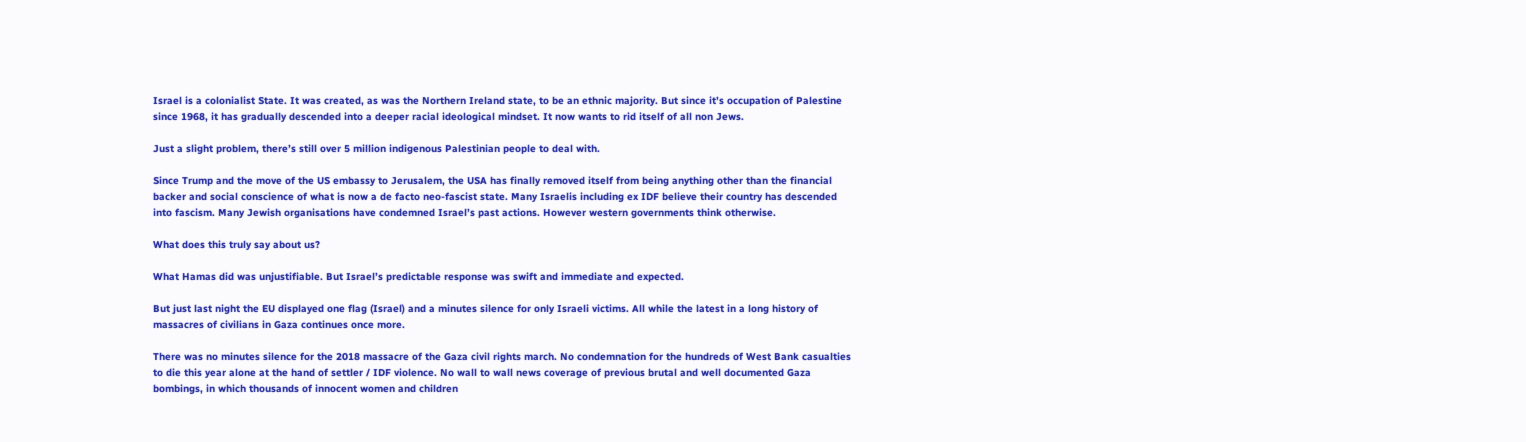Israel is a colonialist State. It was created, as was the Northern Ireland state, to be an ethnic majority. But since it’s occupation of Palestine since 1968, it has gradually descended into a deeper racial ideological mindset. It now wants to rid itself of all non Jews.

Just a slight problem, there’s still over 5 million indigenous Palestinian people to deal with.

Since Trump and the move of the US embassy to Jerusalem, the USA has finally removed itself from being anything other than the financial backer and social conscience of what is now a de facto neo-fascist state. Many Israelis including ex IDF believe their country has descended into fascism. Many Jewish organisations have condemned Israel’s past actions. However western governments think otherwise.

What does this truly say about us?

What Hamas did was unjustifiable. But Israel’s predictable response was swift and immediate and expected.

But just last night the EU displayed one flag (Israel) and a minutes silence for only Israeli victims. All while the latest in a long history of massacres of civilians in Gaza continues once more.

There was no minutes silence for the 2018 massacre of the Gaza civil rights march. No condemnation for the hundreds of West Bank casualties to die this year alone at the hand of settler / IDF violence. No wall to wall news coverage of previous brutal and well documented Gaza bombings, in which thousands of innocent women and children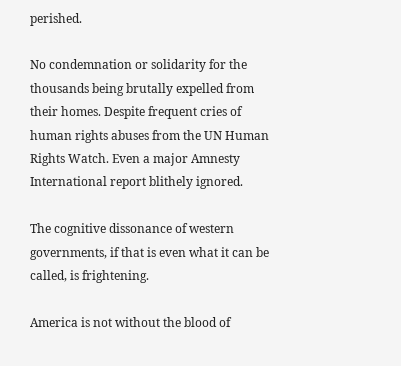perished.

No condemnation or solidarity for the thousands being brutally expelled from their homes. Despite frequent cries of human rights abuses from the UN Human Rights Watch. Even a major Amnesty International report blithely ignored.

The cognitive dissonance of western governments, if that is even what it can be called, is frightening.

America is not without the blood of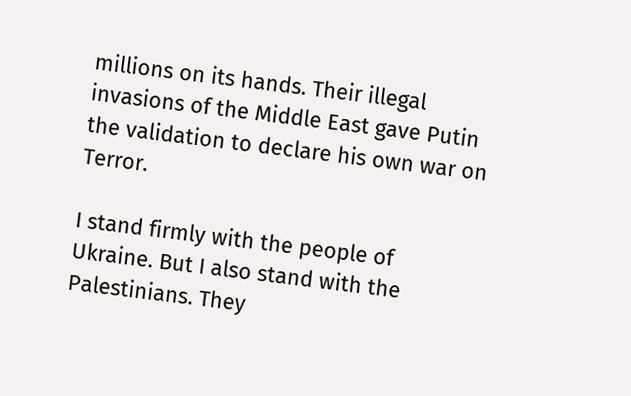millions on its hands. Their illegal invasions of the Middle East gave Putin the validation to declare his own war on Terror.

I stand firmly with the people of Ukraine. But I also stand with the Palestinians. They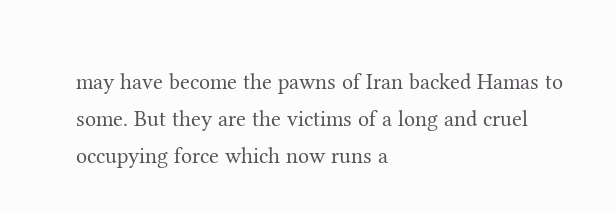may have become the pawns of Iran backed Hamas to some. But they are the victims of a long and cruel occupying force which now runs a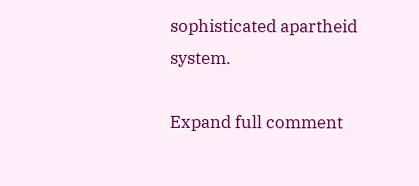sophisticated apartheid system.

Expand full comment